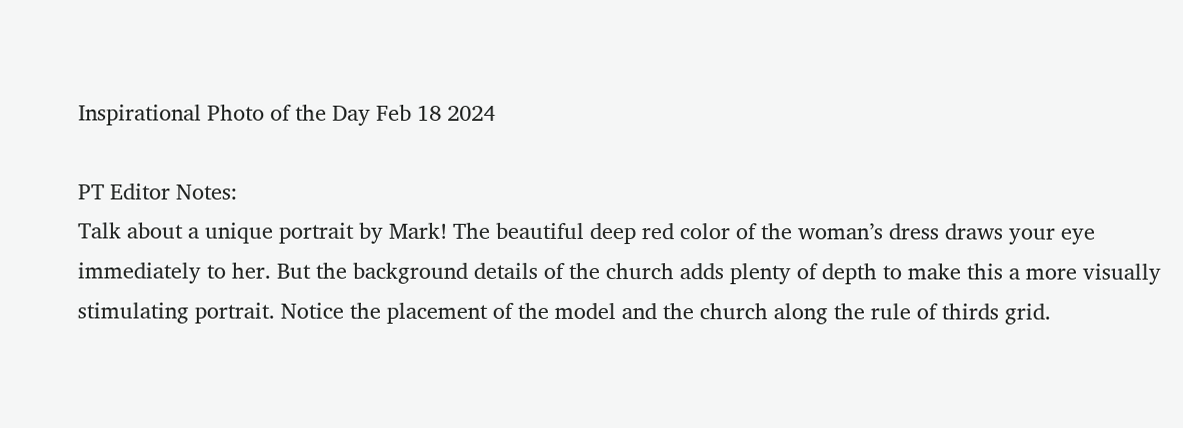Inspirational Photo of the Day Feb 18 2024

PT Editor Notes:
Talk about a unique portrait by Mark! The beautiful deep red color of the woman’s dress draws your eye immediately to her. But the background details of the church adds plenty of depth to make this a more visually stimulating portrait. Notice the placement of the model and the church along the rule of thirds grid.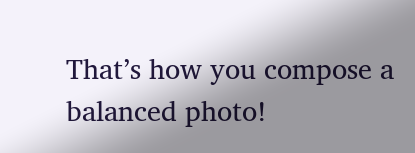That’s how you compose a balanced photo!